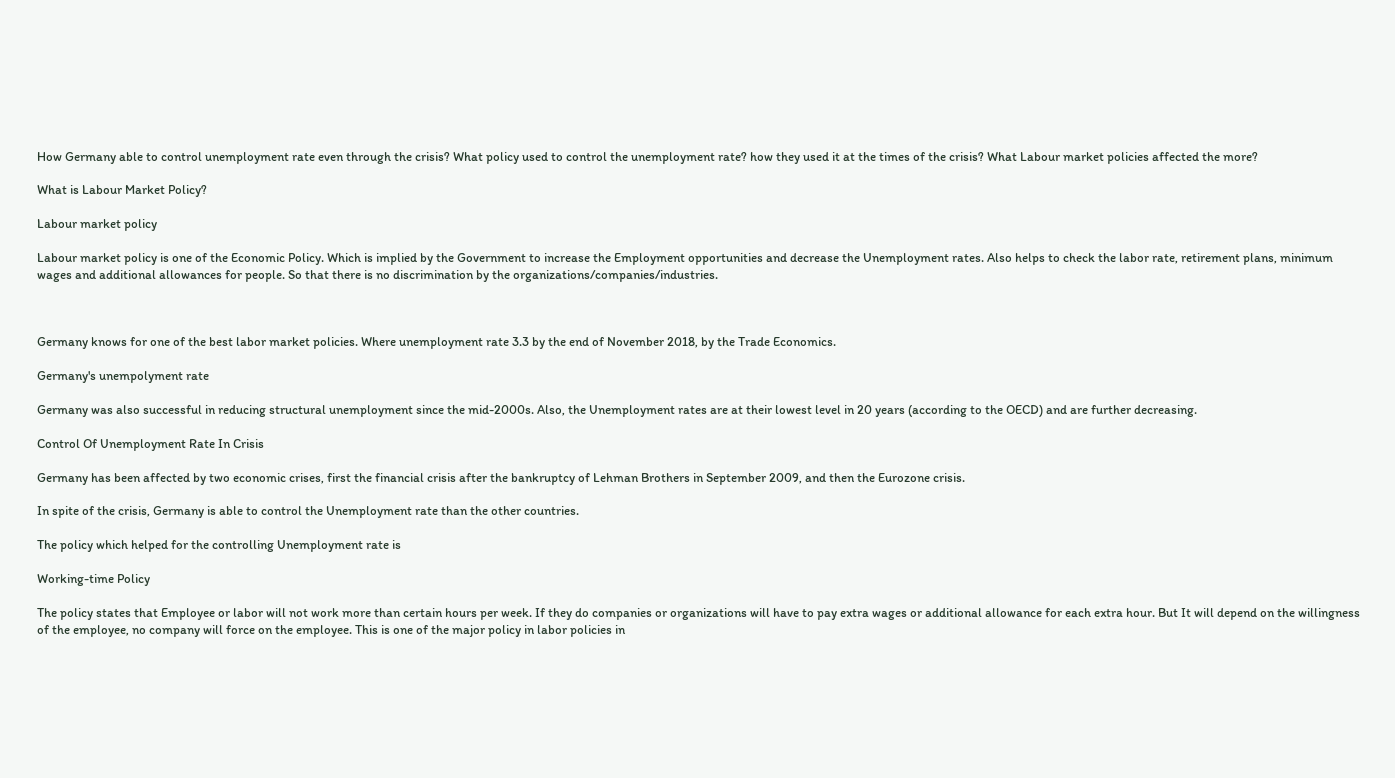How Germany able to control unemployment rate even through the crisis? What policy used to control the unemployment rate? how they used it at the times of the crisis? What Labour market policies affected the more?

What is Labour Market Policy?

Labour market policy

Labour market policy is one of the Economic Policy. Which is implied by the Government to increase the Employment opportunities and decrease the Unemployment rates. Also helps to check the labor rate, retirement plans, minimum wages and additional allowances for people. So that there is no discrimination by the organizations/companies/industries.



Germany knows for one of the best labor market policies. Where unemployment rate 3.3 by the end of November 2018, by the Trade Economics.

Germany's unempolyment rate

Germany was also successful in reducing structural unemployment since the mid-2000s. Also, the Unemployment rates are at their lowest level in 20 years (according to the OECD) and are further decreasing.

Control Of Unemployment Rate In Crisis

Germany has been affected by two economic crises, first the financial crisis after the bankruptcy of Lehman Brothers in September 2009, and then the Eurozone crisis.

In spite of the crisis, Germany is able to control the Unemployment rate than the other countries.

The policy which helped for the controlling Unemployment rate is

Working-time Policy

The policy states that Employee or labor will not work more than certain hours per week. If they do companies or organizations will have to pay extra wages or additional allowance for each extra hour. But It will depend on the willingness of the employee, no company will force on the employee. This is one of the major policy in labor policies in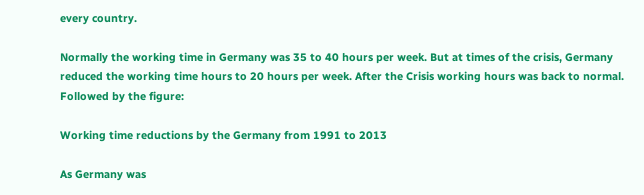every country.

Normally the working time in Germany was 35 to 40 hours per week. But at times of the crisis, Germany reduced the working time hours to 20 hours per week. After the Crisis working hours was back to normal. Followed by the figure:

Working time reductions by the Germany from 1991 to 2013

As Germany was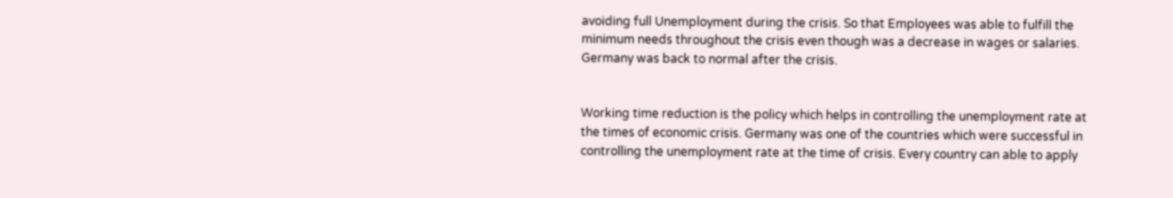avoiding full Unemployment during the crisis. So that Employees was able to fulfill the minimum needs throughout the crisis even though was a decrease in wages or salaries. Germany was back to normal after the crisis.


Working time reduction is the policy which helps in controlling the unemployment rate at the times of economic crisis. Germany was one of the countries which were successful in controlling the unemployment rate at the time of crisis. Every country can able to apply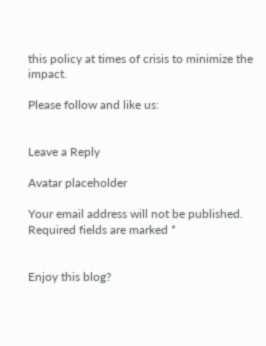this policy at times of crisis to minimize the impact.

Please follow and like us:


Leave a Reply

Avatar placeholder

Your email address will not be published. Required fields are marked *


Enjoy this blog?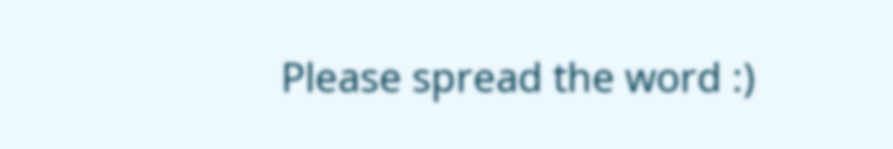Please spread the word :)